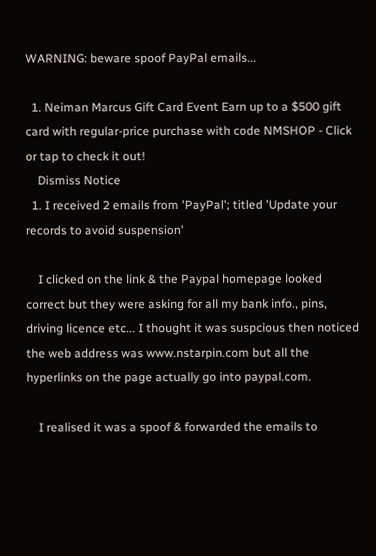WARNING: beware spoof PayPal emails...

  1. Neiman Marcus Gift Card Event Earn up to a $500 gift card with regular-price purchase with code NMSHOP - Click or tap to check it out!
    Dismiss Notice
  1. I received 2 emails from 'PayPal'; titled 'Update your records to avoid suspension'

    I clicked on the link & the Paypal homepage looked correct but they were asking for all my bank info., pins, driving licence etc... I thought it was suspcious then noticed the web address was www.nstarpin.com but all the hyperlinks on the page actually go into paypal.com.

    I realised it was a spoof & forwarded the emails to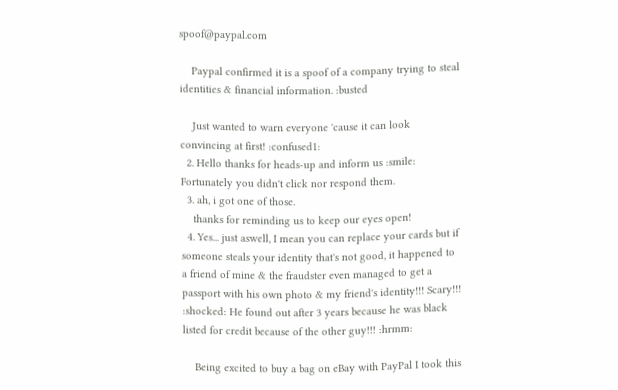spoof@paypal.com

    Paypal confirmed it is a spoof of a company trying to steal identities & financial information. :busted

    Just wanted to warn everyone 'cause it can look convincing at first! :confused1:
  2. Hello thanks for heads-up and inform us :smile: Fortunately you didn't click nor respond them.
  3. ah, i got one of those.
    thanks for reminding us to keep our eyes open!
  4. Yes... just aswell, I mean you can replace your cards but if someone steals your identity that's not good, it happened to a friend of mine & the fraudster even managed to get a passport with his own photo & my friend's identity!!! Scary!!! :shocked: He found out after 3 years because he was black listed for credit because of the other guy!!! :hrmm:

    Being excited to buy a bag on eBay with PayPal I took this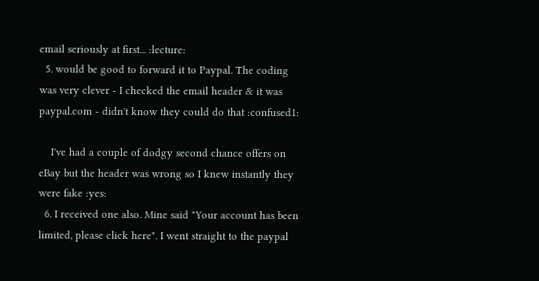email seriously at first... :lecture:
  5. would be good to forward it to Paypal. The coding was very clever - I checked the email header & it was paypal.com - didn't know they could do that :confused1:

    I've had a couple of dodgy second chance offers on eBay but the header was wrong so I knew instantly they were fake :yes:
  6. I received one also. Mine said "Your account has been limited, please click here". I went straight to the paypal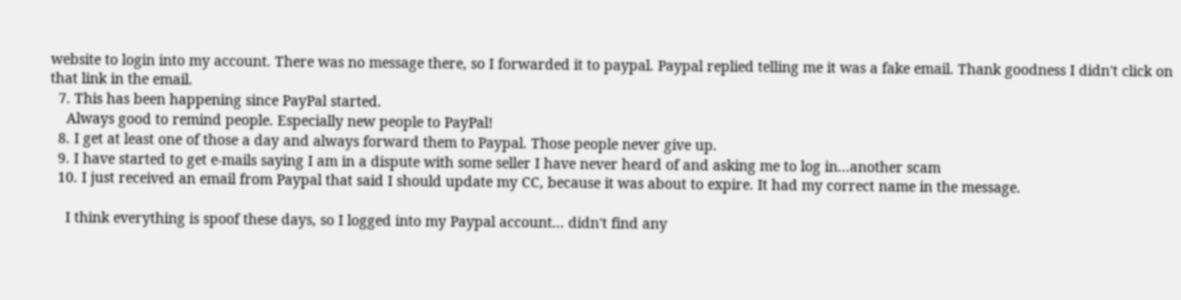website to login into my account. There was no message there, so I forwarded it to paypal. Paypal replied telling me it was a fake email. Thank goodness I didn't click on that link in the email.
  7. This has been happening since PayPal started.
    Always good to remind people. Especially new people to PayPal!
  8. I get at least one of those a day and always forward them to Paypal. Those people never give up.
  9. I have started to get e-mails saying I am in a dispute with some seller I have never heard of and asking me to log in...another scam
  10. I just received an email from Paypal that said I should update my CC, because it was about to expire. It had my correct name in the message.

    I think everything is spoof these days, so I logged into my Paypal account... didn't find any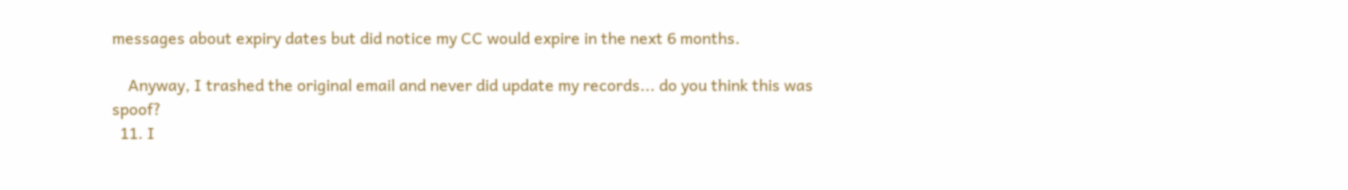messages about expiry dates but did notice my CC would expire in the next 6 months.

    Anyway, I trashed the original email and never did update my records... do you think this was spoof?
  11. I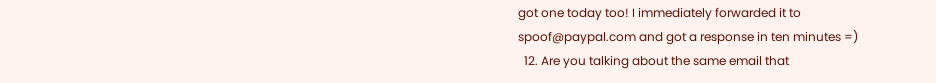got one today too! I immediately forwarded it to spoof@paypal.com and got a response in ten minutes =)
  12. Are you talking about the same email that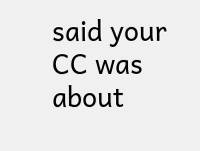said your CC was about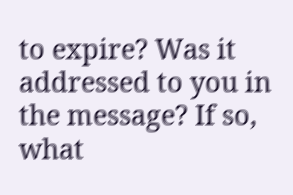to expire? Was it addressed to you in the message? If so, what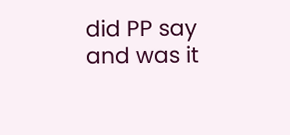did PP say and was it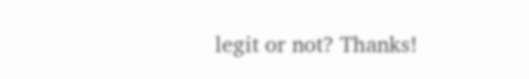legit or not? Thanks!